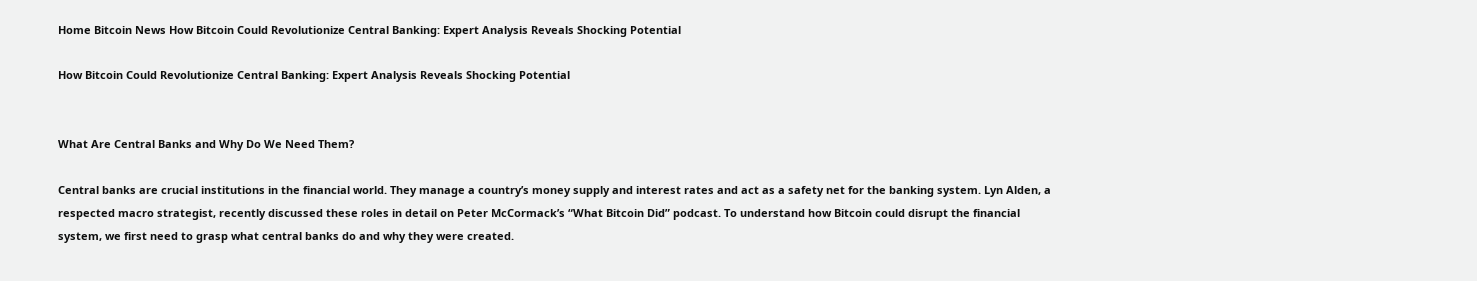Home Bitcoin News How Bitcoin Could Revolutionize Central Banking: Expert Analysis Reveals Shocking Potential

How Bitcoin Could Revolutionize Central Banking: Expert Analysis Reveals Shocking Potential


What Are Central Banks and Why Do We Need Them?

Central banks are crucial institutions in the financial world. They manage a country’s money supply and interest rates and act as a safety net for the banking system. Lyn Alden, a respected macro strategist, recently discussed these roles in detail on Peter McCormack’s “What Bitcoin Did” podcast. To understand how Bitcoin could disrupt the financial system, we first need to grasp what central banks do and why they were created.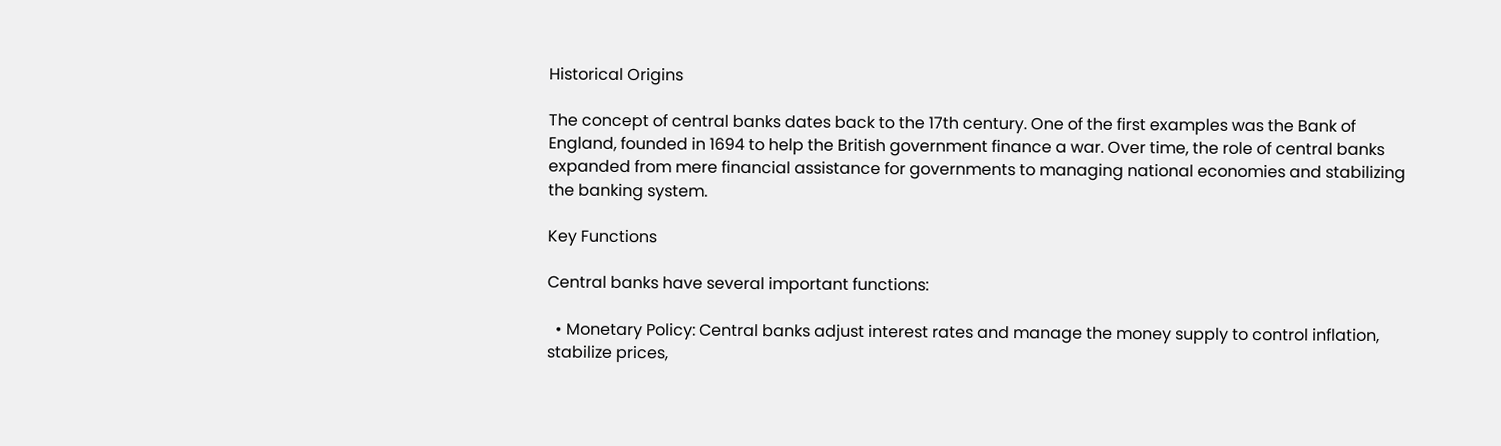Historical Origins

The concept of central banks dates back to the 17th century. One of the first examples was the Bank of England, founded in 1694 to help the British government finance a war. Over time, the role of central banks expanded from mere financial assistance for governments to managing national economies and stabilizing the banking system.

Key Functions

Central banks have several important functions:

  • Monetary Policy: Central banks adjust interest rates and manage the money supply to control inflation, stabilize prices,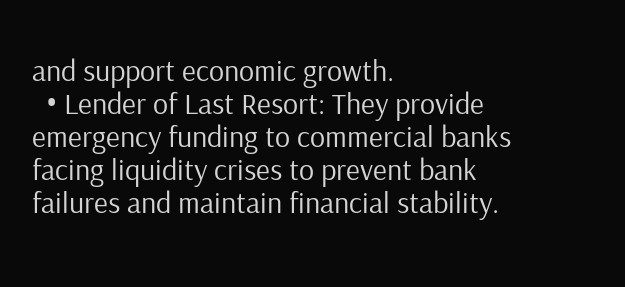and support economic growth.
  • Lender of Last Resort: They provide emergency funding to commercial banks facing liquidity crises to prevent bank failures and maintain financial stability.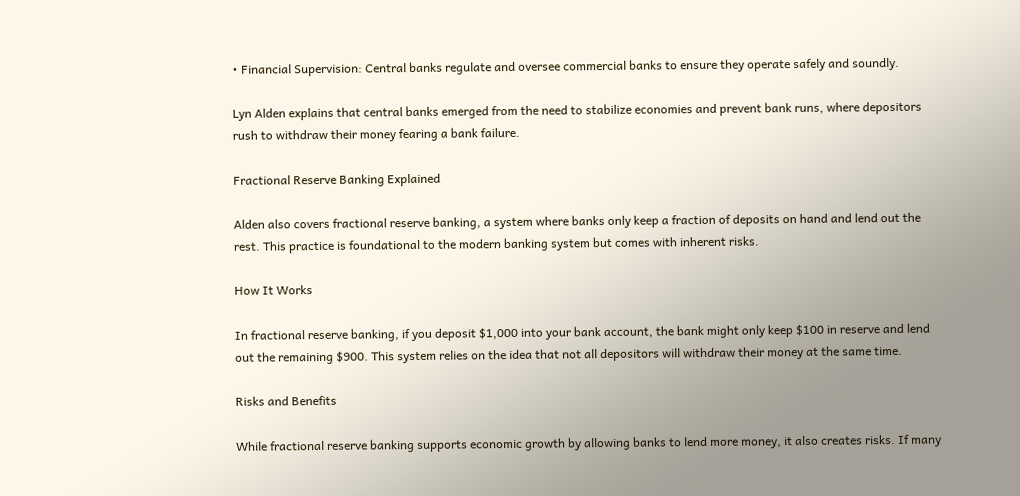• Financial Supervision: Central banks regulate and oversee commercial banks to ensure they operate safely and soundly.

Lyn Alden explains that central banks emerged from the need to stabilize economies and prevent bank runs, where depositors rush to withdraw their money fearing a bank failure.

Fractional Reserve Banking Explained

Alden also covers fractional reserve banking, a system where banks only keep a fraction of deposits on hand and lend out the rest. This practice is foundational to the modern banking system but comes with inherent risks.

How It Works

In fractional reserve banking, if you deposit $1,000 into your bank account, the bank might only keep $100 in reserve and lend out the remaining $900. This system relies on the idea that not all depositors will withdraw their money at the same time.

Risks and Benefits

While fractional reserve banking supports economic growth by allowing banks to lend more money, it also creates risks. If many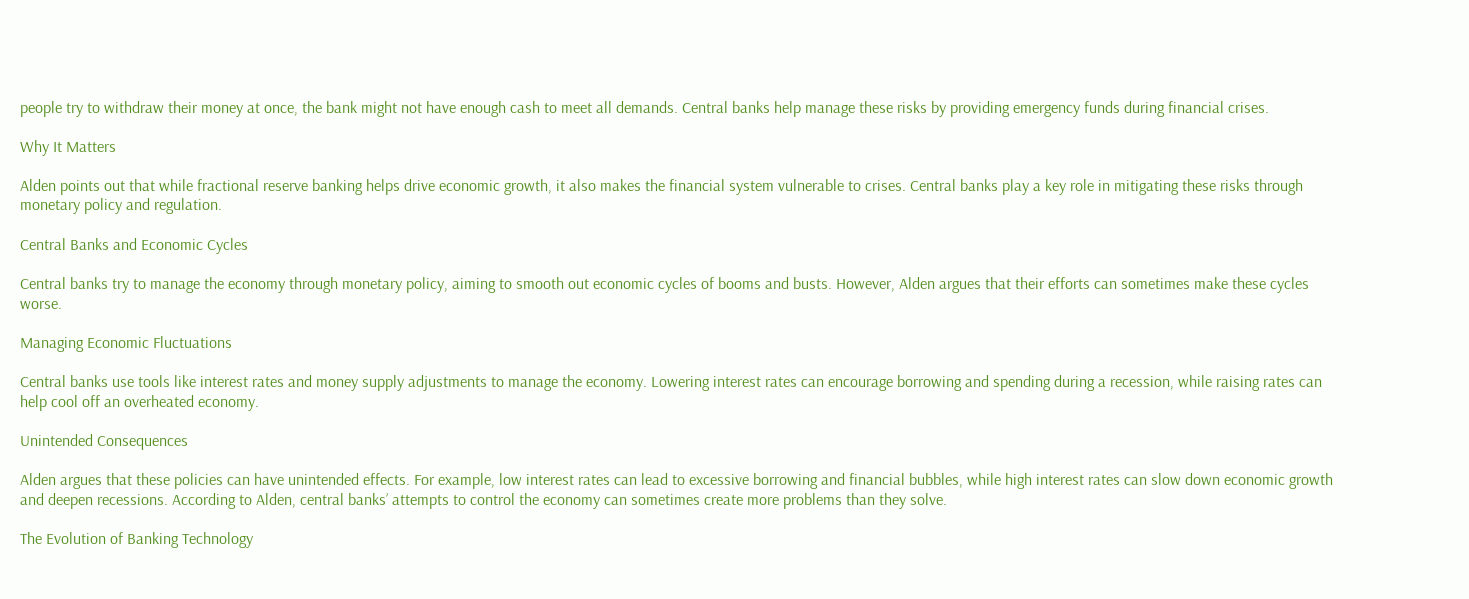people try to withdraw their money at once, the bank might not have enough cash to meet all demands. Central banks help manage these risks by providing emergency funds during financial crises.

Why It Matters

Alden points out that while fractional reserve banking helps drive economic growth, it also makes the financial system vulnerable to crises. Central banks play a key role in mitigating these risks through monetary policy and regulation.

Central Banks and Economic Cycles

Central banks try to manage the economy through monetary policy, aiming to smooth out economic cycles of booms and busts. However, Alden argues that their efforts can sometimes make these cycles worse.

Managing Economic Fluctuations

Central banks use tools like interest rates and money supply adjustments to manage the economy. Lowering interest rates can encourage borrowing and spending during a recession, while raising rates can help cool off an overheated economy.

Unintended Consequences

Alden argues that these policies can have unintended effects. For example, low interest rates can lead to excessive borrowing and financial bubbles, while high interest rates can slow down economic growth and deepen recessions. According to Alden, central banks’ attempts to control the economy can sometimes create more problems than they solve.

The Evolution of Banking Technology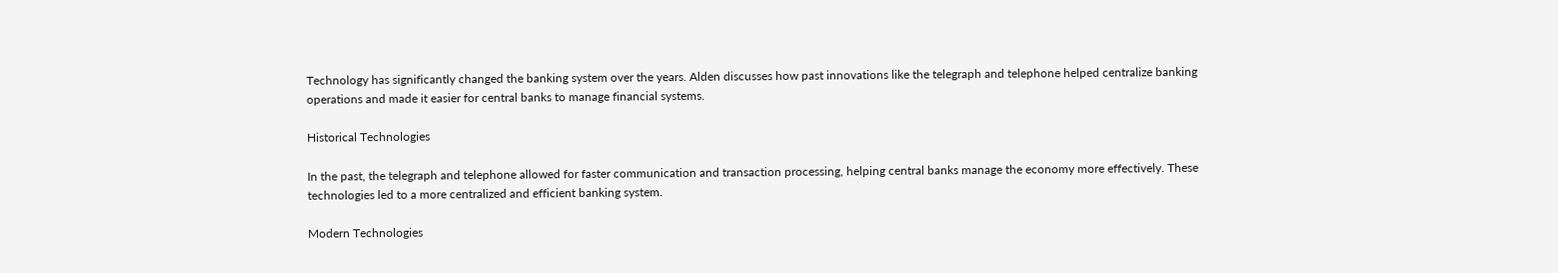Technology has significantly changed the banking system over the years. Alden discusses how past innovations like the telegraph and telephone helped centralize banking operations and made it easier for central banks to manage financial systems.

Historical Technologies

In the past, the telegraph and telephone allowed for faster communication and transaction processing, helping central banks manage the economy more effectively. These technologies led to a more centralized and efficient banking system.

Modern Technologies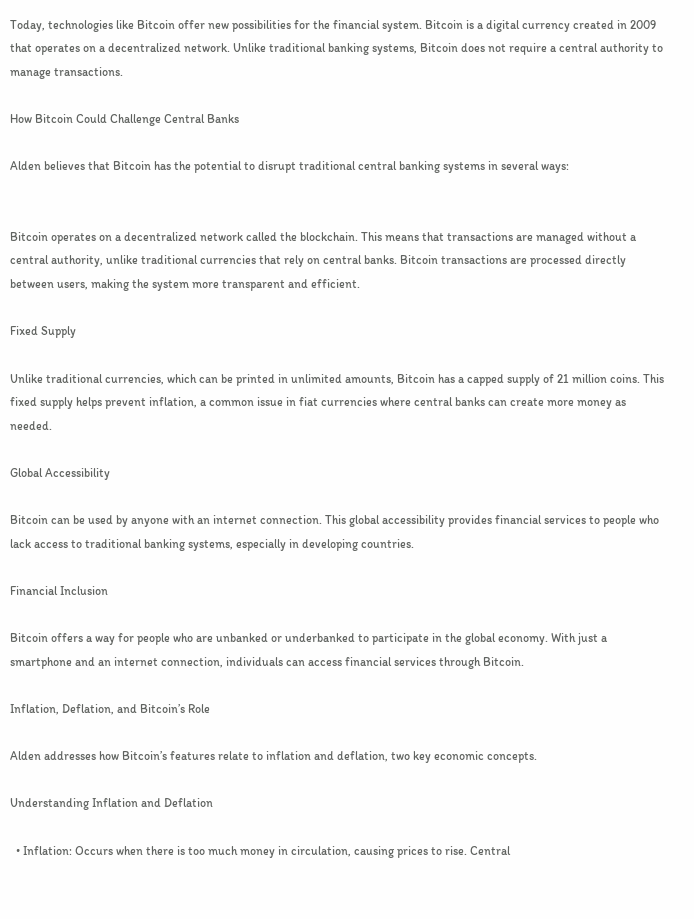Today, technologies like Bitcoin offer new possibilities for the financial system. Bitcoin is a digital currency created in 2009 that operates on a decentralized network. Unlike traditional banking systems, Bitcoin does not require a central authority to manage transactions.

How Bitcoin Could Challenge Central Banks

Alden believes that Bitcoin has the potential to disrupt traditional central banking systems in several ways:


Bitcoin operates on a decentralized network called the blockchain. This means that transactions are managed without a central authority, unlike traditional currencies that rely on central banks. Bitcoin transactions are processed directly between users, making the system more transparent and efficient.

Fixed Supply

Unlike traditional currencies, which can be printed in unlimited amounts, Bitcoin has a capped supply of 21 million coins. This fixed supply helps prevent inflation, a common issue in fiat currencies where central banks can create more money as needed.

Global Accessibility

Bitcoin can be used by anyone with an internet connection. This global accessibility provides financial services to people who lack access to traditional banking systems, especially in developing countries.

Financial Inclusion

Bitcoin offers a way for people who are unbanked or underbanked to participate in the global economy. With just a smartphone and an internet connection, individuals can access financial services through Bitcoin.

Inflation, Deflation, and Bitcoin’s Role

Alden addresses how Bitcoin’s features relate to inflation and deflation, two key economic concepts.

Understanding Inflation and Deflation

  • Inflation: Occurs when there is too much money in circulation, causing prices to rise. Central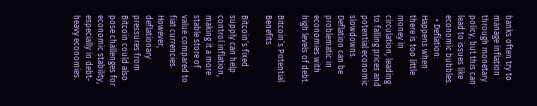banks often try to manage inflation through monetary policy, but this can lead to issues like economic bubbles.
  • Deflation: Happens when there is too little money in circulation, leading to falling prices and potential economic slowdowns. Deflation can be problematic in economies with high levels of debt.

Bitcoin’s Potential Benefits

Bitcoin’s fixed supply can help control inflation, making it a more stable store of value compared to fiat currencies. However, deflationary pressures from Bitcoin could also pose challenges for economic stability, especially in debt-heavy economies.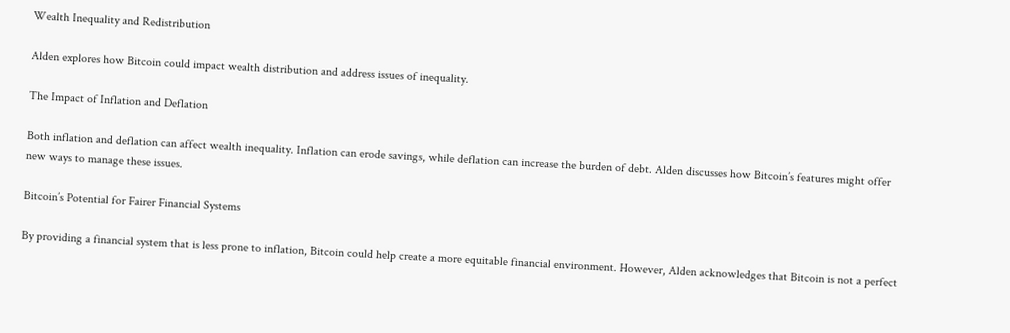Wealth Inequality and Redistribution

Alden explores how Bitcoin could impact wealth distribution and address issues of inequality.

The Impact of Inflation and Deflation

Both inflation and deflation can affect wealth inequality. Inflation can erode savings, while deflation can increase the burden of debt. Alden discusses how Bitcoin’s features might offer new ways to manage these issues.

Bitcoin’s Potential for Fairer Financial Systems

By providing a financial system that is less prone to inflation, Bitcoin could help create a more equitable financial environment. However, Alden acknowledges that Bitcoin is not a perfect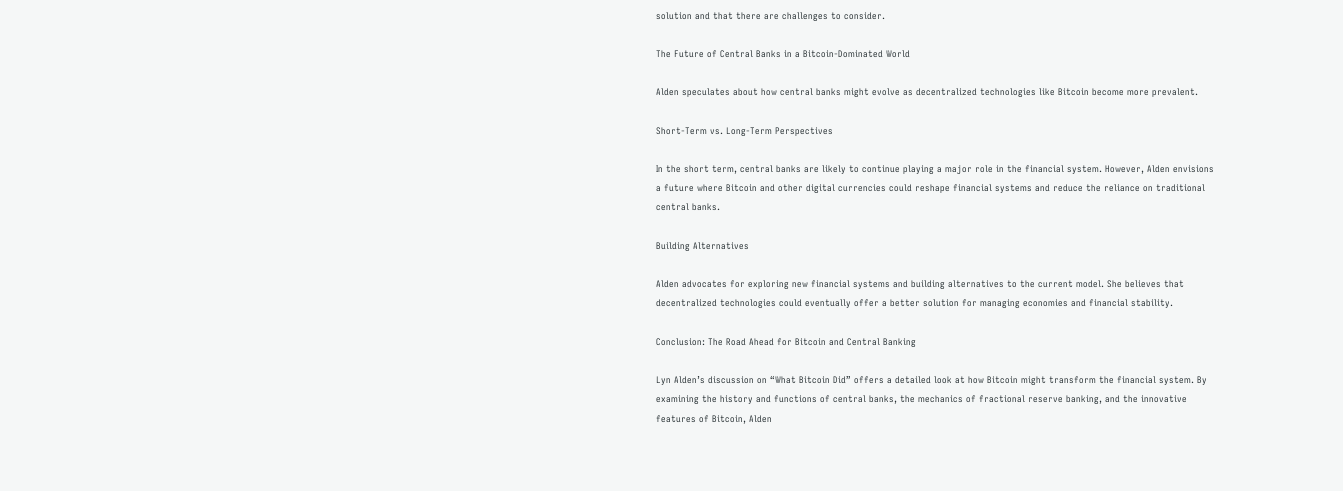solution and that there are challenges to consider.

The Future of Central Banks in a Bitcoin-Dominated World

Alden speculates about how central banks might evolve as decentralized technologies like Bitcoin become more prevalent.

Short-Term vs. Long-Term Perspectives

In the short term, central banks are likely to continue playing a major role in the financial system. However, Alden envisions a future where Bitcoin and other digital currencies could reshape financial systems and reduce the reliance on traditional central banks.

Building Alternatives

Alden advocates for exploring new financial systems and building alternatives to the current model. She believes that decentralized technologies could eventually offer a better solution for managing economies and financial stability.

Conclusion: The Road Ahead for Bitcoin and Central Banking

Lyn Alden’s discussion on “What Bitcoin Did” offers a detailed look at how Bitcoin might transform the financial system. By examining the history and functions of central banks, the mechanics of fractional reserve banking, and the innovative features of Bitcoin, Alden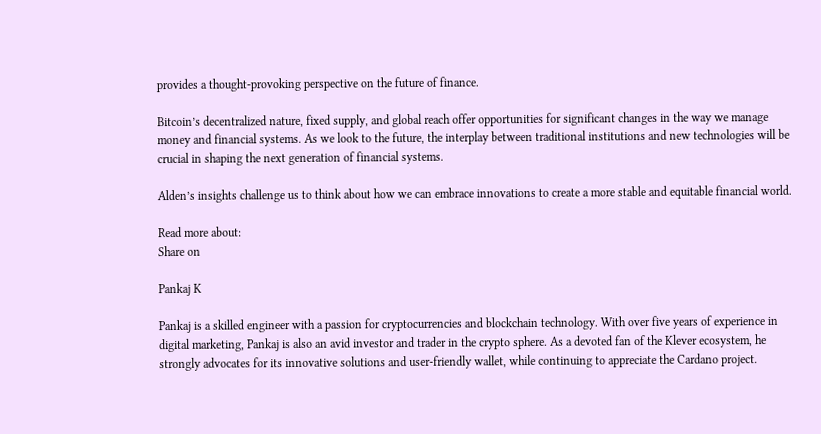provides a thought-provoking perspective on the future of finance.

Bitcoin’s decentralized nature, fixed supply, and global reach offer opportunities for significant changes in the way we manage money and financial systems. As we look to the future, the interplay between traditional institutions and new technologies will be crucial in shaping the next generation of financial systems.

Alden’s insights challenge us to think about how we can embrace innovations to create a more stable and equitable financial world.

Read more about:
Share on

Pankaj K

Pankaj is a skilled engineer with a passion for cryptocurrencies and blockchain technology. With over five years of experience in digital marketing, Pankaj is also an avid investor and trader in the crypto sphere. As a devoted fan of the Klever ecosystem, he strongly advocates for its innovative solutions and user-friendly wallet, while continuing to appreciate the Cardano project.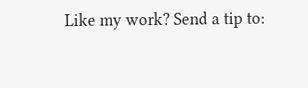Like my work? Send a tip to: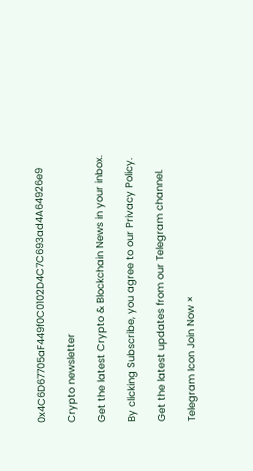0x4C6D67705aF449f0C0102D4C7C693ad4A64926e9

Crypto newsletter

Get the latest Crypto & Blockchain News in your inbox.

By clicking Subscribe, you agree to our Privacy Policy.

Get the latest updates from our Telegram channel.

Telegram Icon Join Now ×